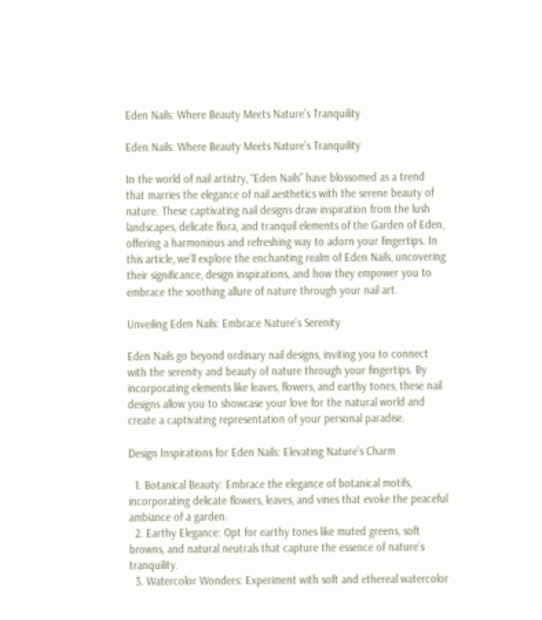Eden Nails: Where Beauty Meets Nature’s Tranquility

Eden Nails: Where Beauty Meets Nature’s Tranquility

In the world of nail artistry, “Eden Nails” have blossomed as a trend that marries the elegance of nail aesthetics with the serene beauty of nature. These captivating nail designs draw inspiration from the lush landscapes, delicate flora, and tranquil elements of the Garden of Eden, offering a harmonious and refreshing way to adorn your fingertips. In this article, we’ll explore the enchanting realm of Eden Nails, uncovering their significance, design inspirations, and how they empower you to embrace the soothing allure of nature through your nail art.

Unveiling Eden Nails: Embrace Nature’s Serenity

Eden Nails go beyond ordinary nail designs, inviting you to connect with the serenity and beauty of nature through your fingertips. By incorporating elements like leaves, flowers, and earthy tones, these nail designs allow you to showcase your love for the natural world and create a captivating representation of your personal paradise.

Design Inspirations for Eden Nails: Elevating Nature’s Charm

  1. Botanical Beauty: Embrace the elegance of botanical motifs, incorporating delicate flowers, leaves, and vines that evoke the peaceful ambiance of a garden.
  2. Earthy Elegance: Opt for earthy tones like muted greens, soft browns, and natural neutrals that capture the essence of nature’s tranquility.
  3. Watercolor Wonders: Experiment with soft and ethereal watercolor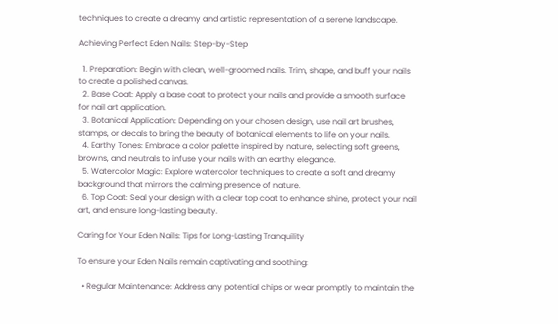techniques to create a dreamy and artistic representation of a serene landscape.

Achieving Perfect Eden Nails: Step-by-Step

  1. Preparation: Begin with clean, well-groomed nails. Trim, shape, and buff your nails to create a polished canvas.
  2. Base Coat: Apply a base coat to protect your nails and provide a smooth surface for nail art application.
  3. Botanical Application: Depending on your chosen design, use nail art brushes, stamps, or decals to bring the beauty of botanical elements to life on your nails.
  4. Earthy Tones: Embrace a color palette inspired by nature, selecting soft greens, browns, and neutrals to infuse your nails with an earthy elegance.
  5. Watercolor Magic: Explore watercolor techniques to create a soft and dreamy background that mirrors the calming presence of nature.
  6. Top Coat: Seal your design with a clear top coat to enhance shine, protect your nail art, and ensure long-lasting beauty.

Caring for Your Eden Nails: Tips for Long-Lasting Tranquility

To ensure your Eden Nails remain captivating and soothing:

  • Regular Maintenance: Address any potential chips or wear promptly to maintain the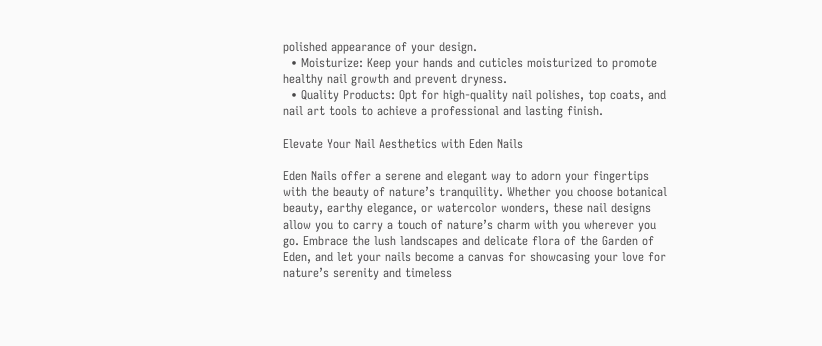polished appearance of your design.
  • Moisturize: Keep your hands and cuticles moisturized to promote healthy nail growth and prevent dryness.
  • Quality Products: Opt for high-quality nail polishes, top coats, and nail art tools to achieve a professional and lasting finish.

Elevate Your Nail Aesthetics with Eden Nails

Eden Nails offer a serene and elegant way to adorn your fingertips with the beauty of nature’s tranquility. Whether you choose botanical beauty, earthy elegance, or watercolor wonders, these nail designs allow you to carry a touch of nature’s charm with you wherever you go. Embrace the lush landscapes and delicate flora of the Garden of Eden, and let your nails become a canvas for showcasing your love for nature’s serenity and timeless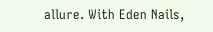allure. With Eden Nails,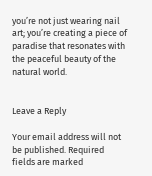you’re not just wearing nail art; you’re creating a piece of paradise that resonates with the peaceful beauty of the natural world.


Leave a Reply

Your email address will not be published. Required fields are marked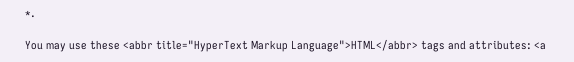*.

You may use these <abbr title="HyperText Markup Language">HTML</abbr> tags and attributes: <a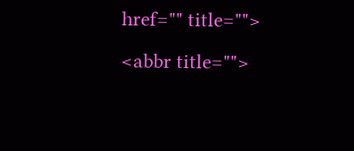href="" title=""> <abbr title="">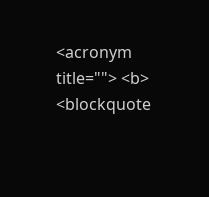<acronym title=""> <b> <blockquote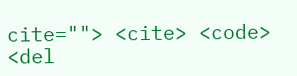cite=""> <cite> <code> <del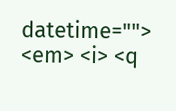datetime=""> <em> <i> <q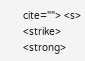cite=""> <s> <strike> <strong>